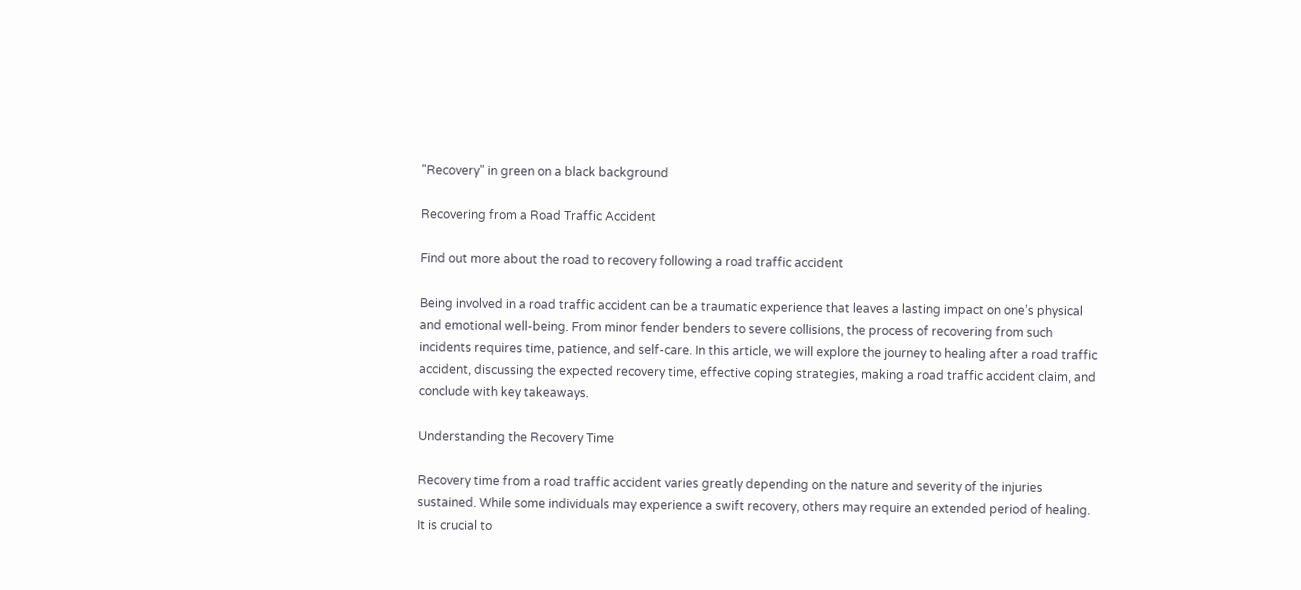"Recovery" in green on a black background

Recovering from a Road Traffic Accident

Find out more about the road to recovery following a road traffic accident

Being involved in a road traffic accident can be a traumatic experience that leaves a lasting impact on one’s physical and emotional well-being. From minor fender benders to severe collisions, the process of recovering from such incidents requires time, patience, and self-care. In this article, we will explore the journey to healing after a road traffic accident, discussing the expected recovery time, effective coping strategies, making a road traffic accident claim, and conclude with key takeaways.

Understanding the Recovery Time

Recovery time from a road traffic accident varies greatly depending on the nature and severity of the injuries sustained. While some individuals may experience a swift recovery, others may require an extended period of healing. It is crucial to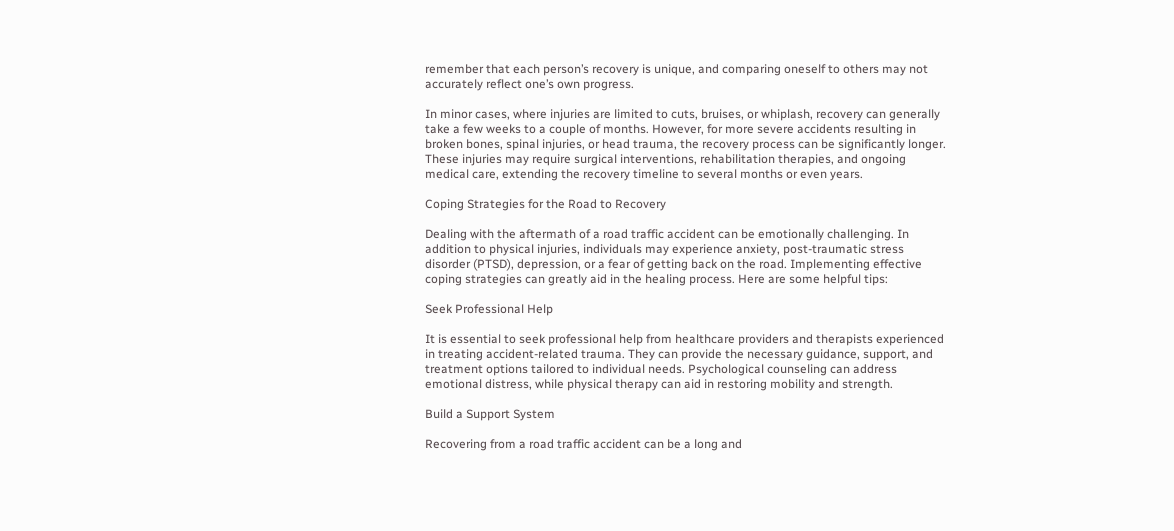remember that each person’s recovery is unique, and comparing oneself to others may not accurately reflect one’s own progress.

In minor cases, where injuries are limited to cuts, bruises, or whiplash, recovery can generally take a few weeks to a couple of months. However, for more severe accidents resulting in broken bones, spinal injuries, or head trauma, the recovery process can be significantly longer. These injuries may require surgical interventions, rehabilitation therapies, and ongoing medical care, extending the recovery timeline to several months or even years.

Coping Strategies for the Road to Recovery

Dealing with the aftermath of a road traffic accident can be emotionally challenging. In addition to physical injuries, individuals may experience anxiety, post-traumatic stress disorder (PTSD), depression, or a fear of getting back on the road. Implementing effective coping strategies can greatly aid in the healing process. Here are some helpful tips:

Seek Professional Help

It is essential to seek professional help from healthcare providers and therapists experienced in treating accident-related trauma. They can provide the necessary guidance, support, and treatment options tailored to individual needs. Psychological counseling can address emotional distress, while physical therapy can aid in restoring mobility and strength.

Build a Support System

Recovering from a road traffic accident can be a long and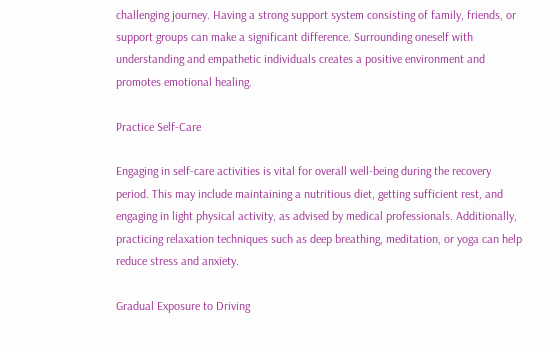challenging journey. Having a strong support system consisting of family, friends, or support groups can make a significant difference. Surrounding oneself with understanding and empathetic individuals creates a positive environment and promotes emotional healing.

Practice Self-Care

Engaging in self-care activities is vital for overall well-being during the recovery period. This may include maintaining a nutritious diet, getting sufficient rest, and engaging in light physical activity, as advised by medical professionals. Additionally, practicing relaxation techniques such as deep breathing, meditation, or yoga can help reduce stress and anxiety.

Gradual Exposure to Driving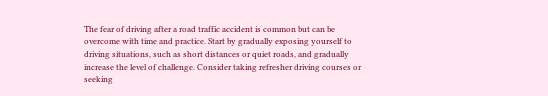The fear of driving after a road traffic accident is common but can be overcome with time and practice. Start by gradually exposing yourself to driving situations, such as short distances or quiet roads, and gradually increase the level of challenge. Consider taking refresher driving courses or seeking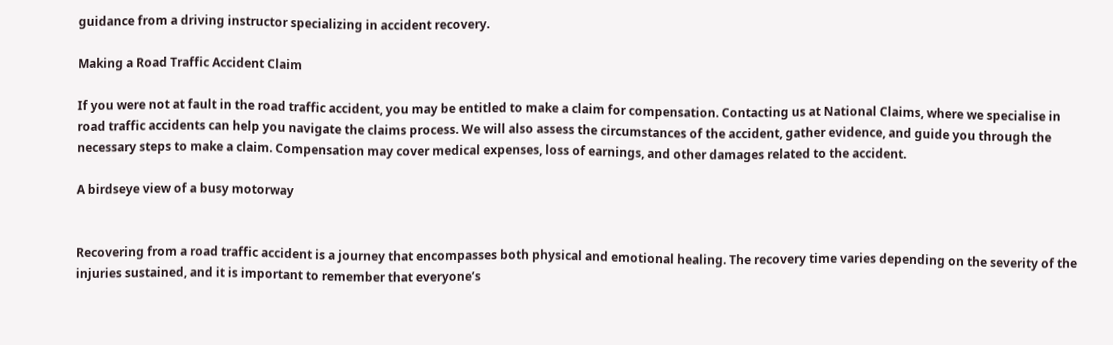guidance from a driving instructor specializing in accident recovery.

Making a Road Traffic Accident Claim

If you were not at fault in the road traffic accident, you may be entitled to make a claim for compensation. Contacting us at National Claims, where we specialise in road traffic accidents can help you navigate the claims process. We will also assess the circumstances of the accident, gather evidence, and guide you through the necessary steps to make a claim. Compensation may cover medical expenses, loss of earnings, and other damages related to the accident.

A birdseye view of a busy motorway


Recovering from a road traffic accident is a journey that encompasses both physical and emotional healing. The recovery time varies depending on the severity of the injuries sustained, and it is important to remember that everyone’s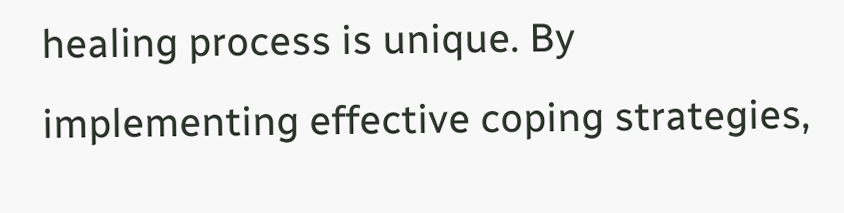healing process is unique. By implementing effective coping strategies,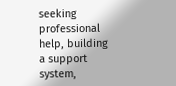seeking professional help, building a support system,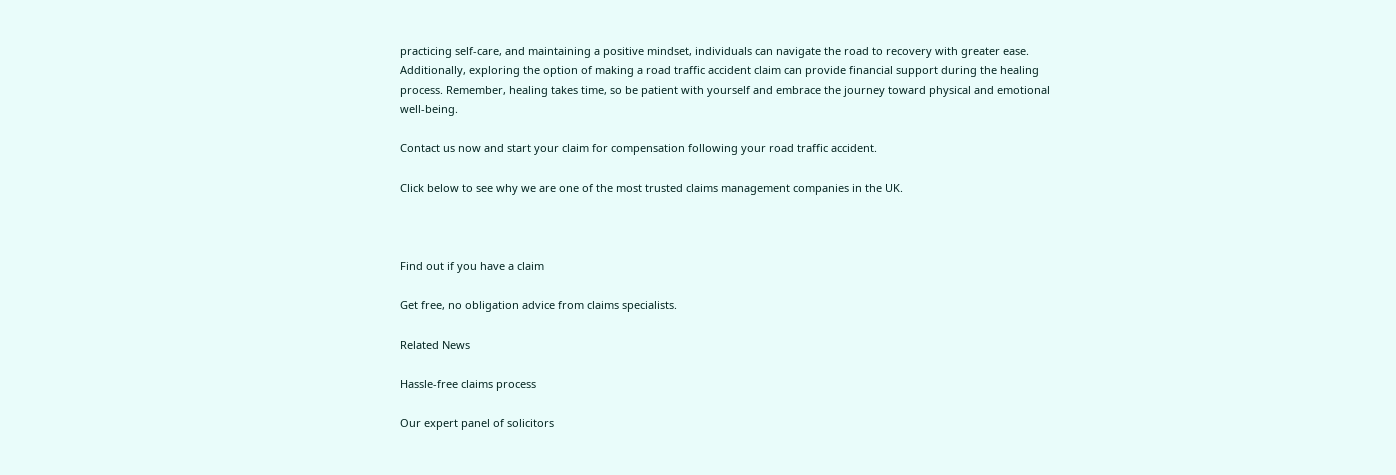practicing self-care, and maintaining a positive mindset, individuals can navigate the road to recovery with greater ease. Additionally, exploring the option of making a road traffic accident claim can provide financial support during the healing process. Remember, healing takes time, so be patient with yourself and embrace the journey toward physical and emotional well-being.

Contact us now and start your claim for compensation following your road traffic accident.

Click below to see why we are one of the most trusted claims management companies in the UK.



Find out if you have a claim

Get free, no obligation advice from claims specialists.

Related News

Hassle-free claims process

Our expert panel of solicitors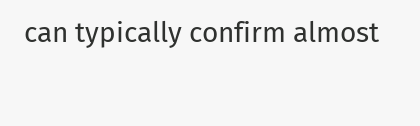can typically confirm almost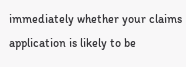immediately whether your claims application is likely to be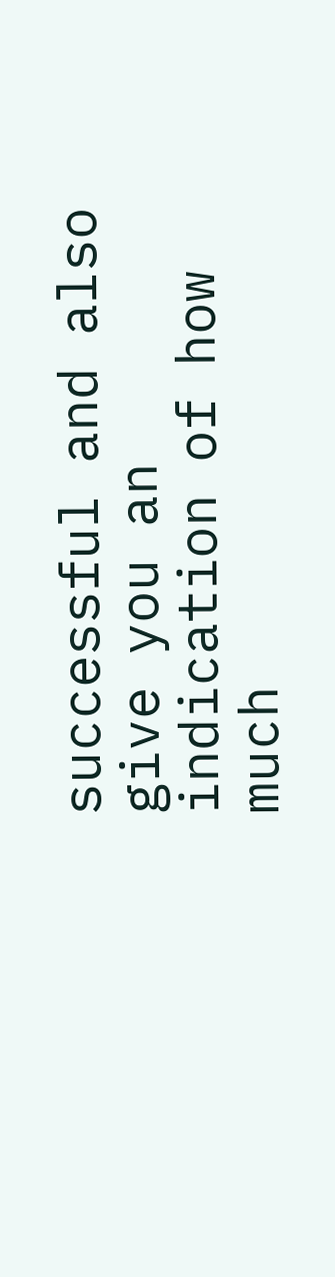successful and also give you an indication of how much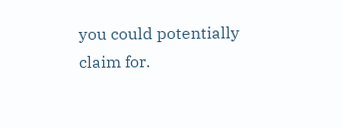you could potentially claim for.